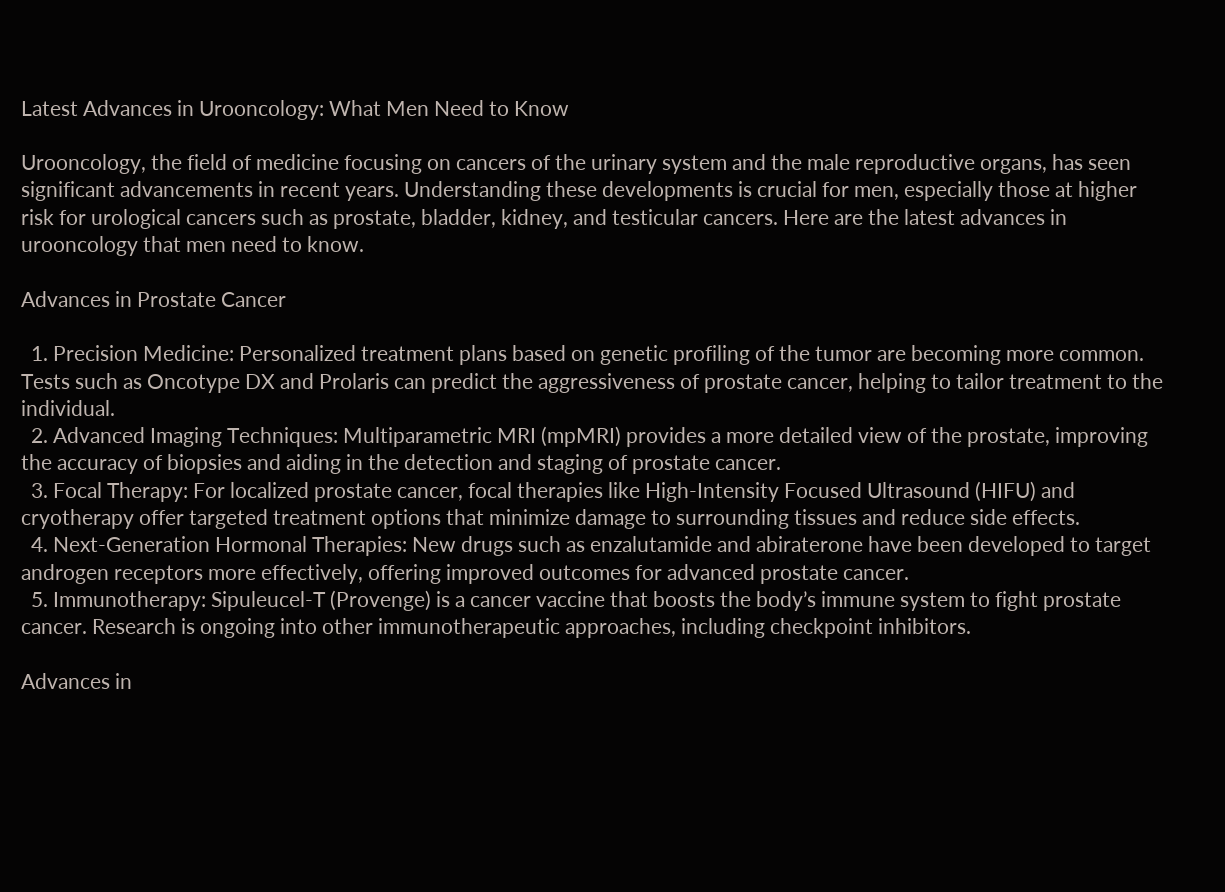Latest Advances in Urooncology: What Men Need to Know

Urooncology, the field of medicine focusing on cancers of the urinary system and the male reproductive organs, has seen significant advancements in recent years. Understanding these developments is crucial for men, especially those at higher risk for urological cancers such as prostate, bladder, kidney, and testicular cancers. Here are the latest advances in urooncology that men need to know.

Advances in Prostate Cancer

  1. Precision Medicine: Personalized treatment plans based on genetic profiling of the tumor are becoming more common. Tests such as Oncotype DX and Prolaris can predict the aggressiveness of prostate cancer, helping to tailor treatment to the individual.
  2. Advanced Imaging Techniques: Multiparametric MRI (mpMRI) provides a more detailed view of the prostate, improving the accuracy of biopsies and aiding in the detection and staging of prostate cancer.
  3. Focal Therapy: For localized prostate cancer, focal therapies like High-Intensity Focused Ultrasound (HIFU) and cryotherapy offer targeted treatment options that minimize damage to surrounding tissues and reduce side effects.
  4. Next-Generation Hormonal Therapies: New drugs such as enzalutamide and abiraterone have been developed to target androgen receptors more effectively, offering improved outcomes for advanced prostate cancer.
  5. Immunotherapy: Sipuleucel-T (Provenge) is a cancer vaccine that boosts the body’s immune system to fight prostate cancer. Research is ongoing into other immunotherapeutic approaches, including checkpoint inhibitors.

Advances in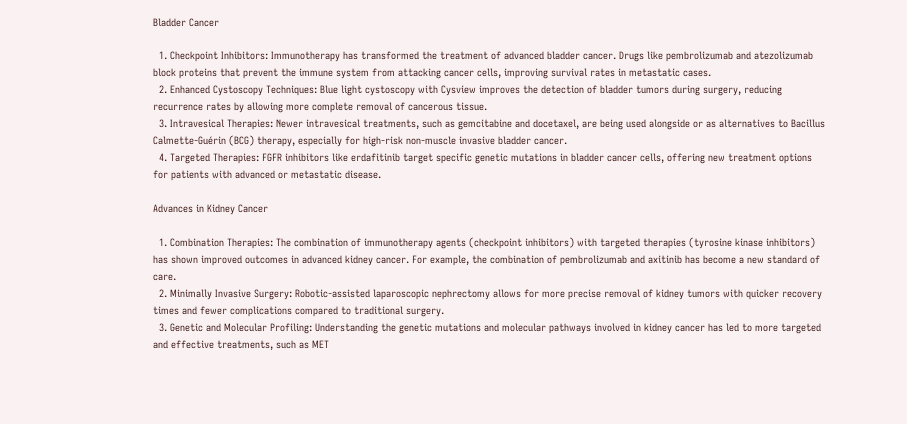Bladder Cancer

  1. Checkpoint Inhibitors: Immunotherapy has transformed the treatment of advanced bladder cancer. Drugs like pembrolizumab and atezolizumab block proteins that prevent the immune system from attacking cancer cells, improving survival rates in metastatic cases.
  2. Enhanced Cystoscopy Techniques: Blue light cystoscopy with Cysview improves the detection of bladder tumors during surgery, reducing recurrence rates by allowing more complete removal of cancerous tissue.
  3. Intravesical Therapies: Newer intravesical treatments, such as gemcitabine and docetaxel, are being used alongside or as alternatives to Bacillus Calmette-Guérin (BCG) therapy, especially for high-risk non-muscle invasive bladder cancer.
  4. Targeted Therapies: FGFR inhibitors like erdafitinib target specific genetic mutations in bladder cancer cells, offering new treatment options for patients with advanced or metastatic disease.

Advances in Kidney Cancer

  1. Combination Therapies: The combination of immunotherapy agents (checkpoint inhibitors) with targeted therapies (tyrosine kinase inhibitors) has shown improved outcomes in advanced kidney cancer. For example, the combination of pembrolizumab and axitinib has become a new standard of care.
  2. Minimally Invasive Surgery: Robotic-assisted laparoscopic nephrectomy allows for more precise removal of kidney tumors with quicker recovery times and fewer complications compared to traditional surgery.
  3. Genetic and Molecular Profiling: Understanding the genetic mutations and molecular pathways involved in kidney cancer has led to more targeted and effective treatments, such as MET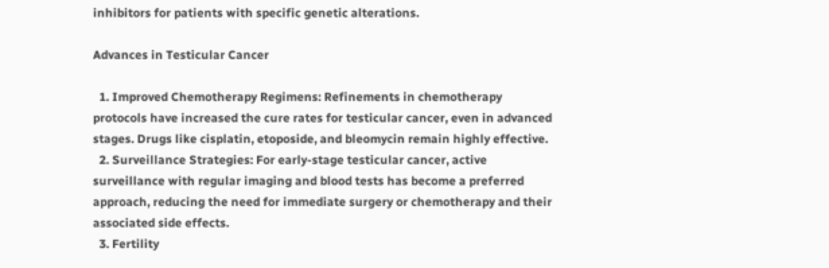inhibitors for patients with specific genetic alterations.

Advances in Testicular Cancer

  1. Improved Chemotherapy Regimens: Refinements in chemotherapy protocols have increased the cure rates for testicular cancer, even in advanced stages. Drugs like cisplatin, etoposide, and bleomycin remain highly effective.
  2. Surveillance Strategies: For early-stage testicular cancer, active surveillance with regular imaging and blood tests has become a preferred approach, reducing the need for immediate surgery or chemotherapy and their associated side effects.
  3. Fertility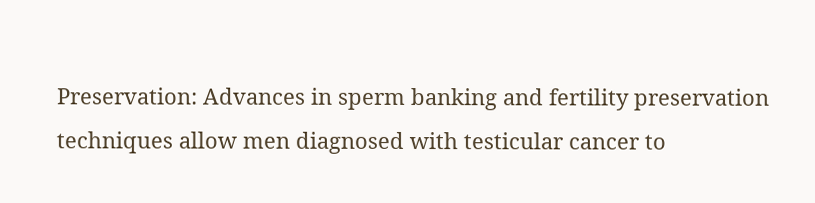Preservation: Advances in sperm banking and fertility preservation techniques allow men diagnosed with testicular cancer to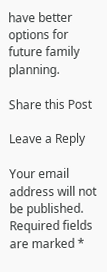have better options for future family planning.

Share this Post

Leave a Reply

Your email address will not be published. Required fields are marked *